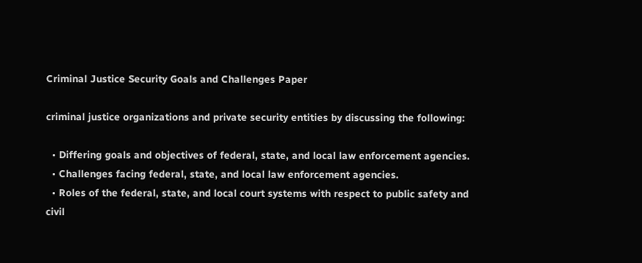Criminal Justice Security Goals and Challenges Paper

criminal justice organizations and private security entities by discussing the following:

  • Differing goals and objectives of federal, state, and local law enforcement agencies.
  • Challenges facing federal, state, and local law enforcement agencies.
  • Roles of the federal, state, and local court systems with respect to public safety and civil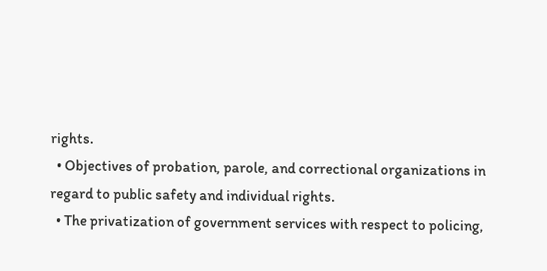rights.
  • Objectives of probation, parole, and correctional organizations in regard to public safety and individual rights.
  • The privatization of government services with respect to policing,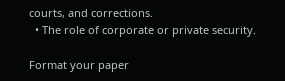courts, and corrections.
  • The role of corporate or private security.

Format your paper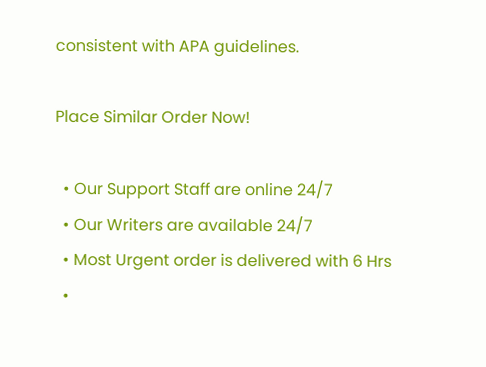consistent with APA guidelines.

Place Similar Order Now!

  • Our Support Staff are online 24/7
  • Our Writers are available 24/7
  • Most Urgent order is delivered with 6 Hrs
  •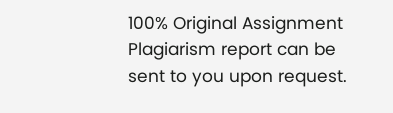100% Original Assignment Plagiarism report can be sent to you upon request.